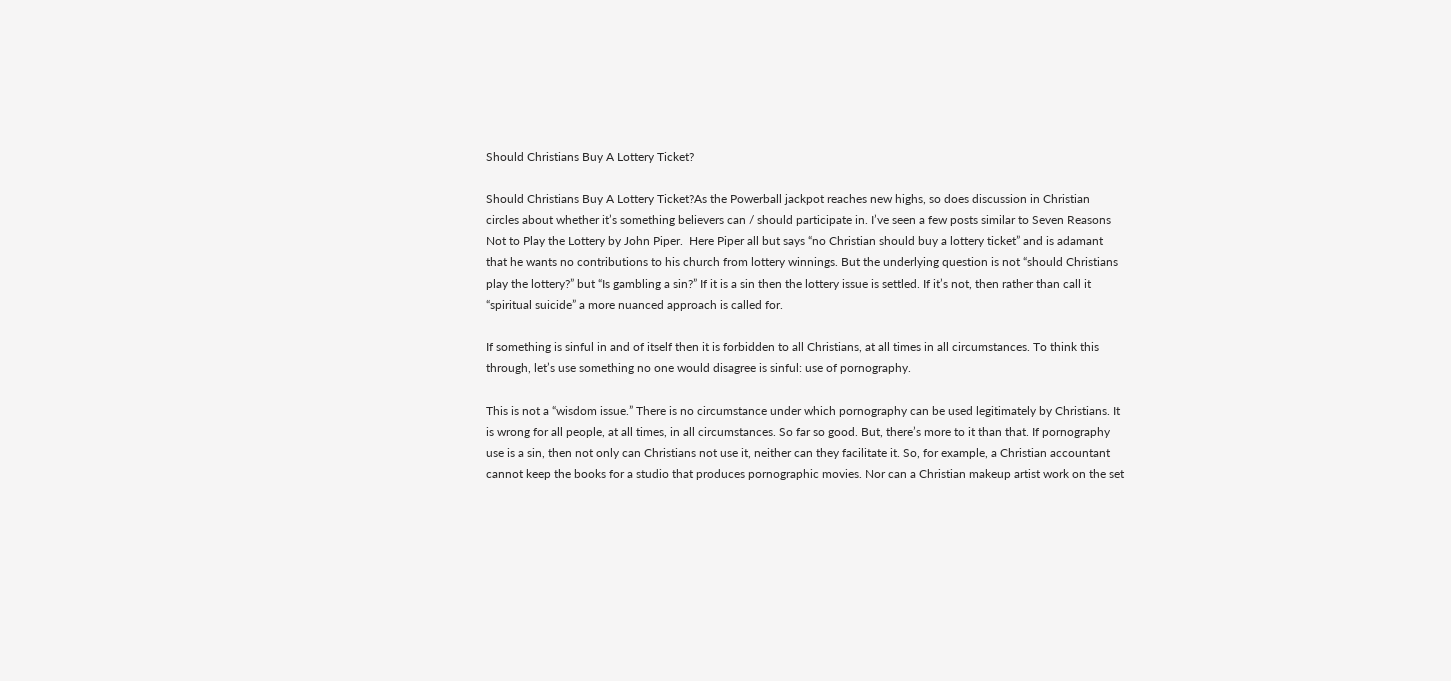Should Christians Buy A Lottery Ticket?

Should Christians Buy A Lottery Ticket?As the Powerball jackpot reaches new highs, so does discussion in Christian circles about whether it’s something believers can / should participate in. I’ve seen a few posts similar to Seven Reasons Not to Play the Lottery by John Piper.  Here Piper all but says “no Christian should buy a lottery ticket” and is adamant that he wants no contributions to his church from lottery winnings. But the underlying question is not “should Christians play the lottery?” but “Is gambling a sin?” If it is a sin then the lottery issue is settled. If it’s not, then rather than call it “spiritual suicide” a more nuanced approach is called for.

If something is sinful in and of itself then it is forbidden to all Christians, at all times in all circumstances. To think this through, let’s use something no one would disagree is sinful: use of pornography.

This is not a “wisdom issue.” There is no circumstance under which pornography can be used legitimately by Christians. It is wrong for all people, at all times, in all circumstances. So far so good. But, there’s more to it than that. If pornography use is a sin, then not only can Christians not use it, neither can they facilitate it. So, for example, a Christian accountant cannot keep the books for a studio that produces pornographic movies. Nor can a Christian makeup artist work on the set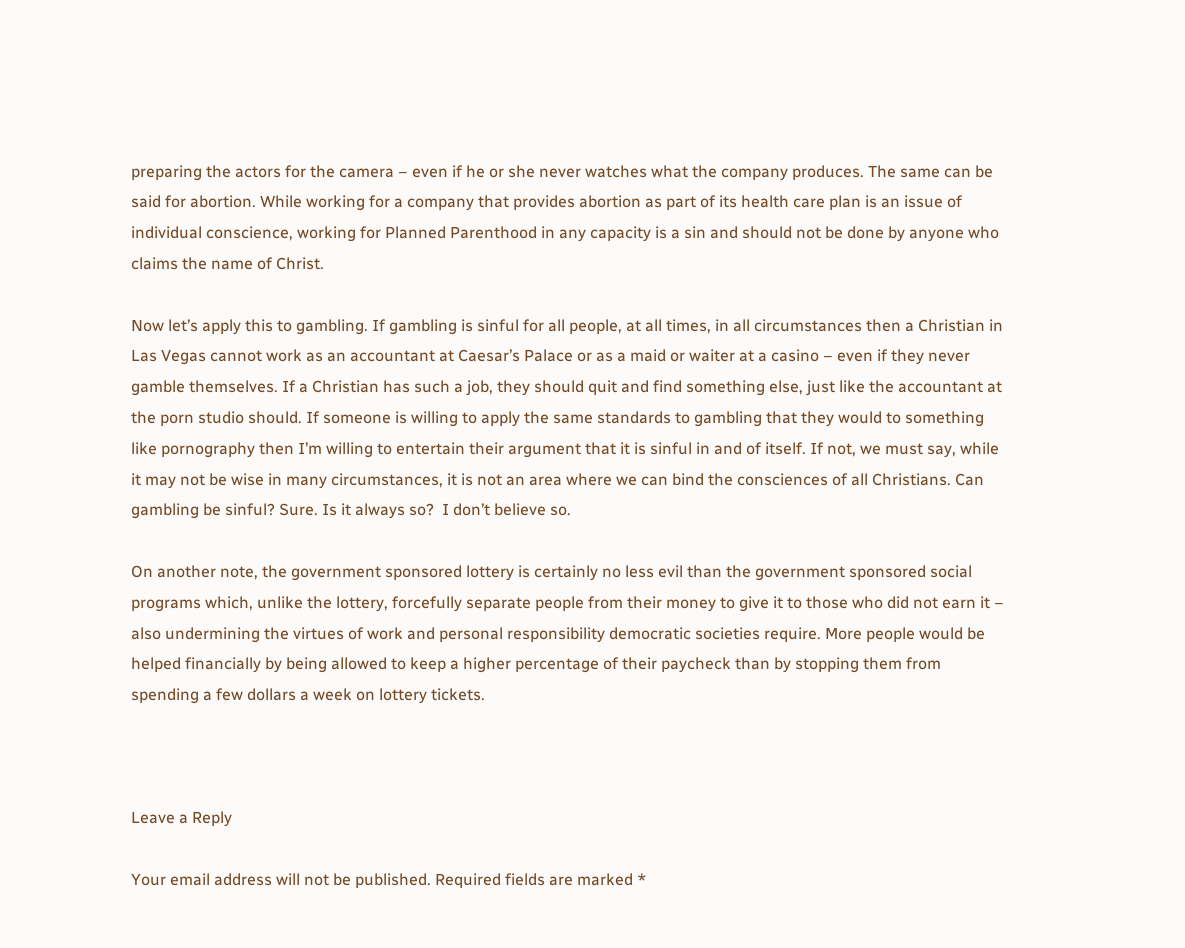preparing the actors for the camera – even if he or she never watches what the company produces. The same can be said for abortion. While working for a company that provides abortion as part of its health care plan is an issue of individual conscience, working for Planned Parenthood in any capacity is a sin and should not be done by anyone who claims the name of Christ.

Now let’s apply this to gambling. If gambling is sinful for all people, at all times, in all circumstances then a Christian in Las Vegas cannot work as an accountant at Caesar’s Palace or as a maid or waiter at a casino – even if they never gamble themselves. If a Christian has such a job, they should quit and find something else, just like the accountant at the porn studio should. If someone is willing to apply the same standards to gambling that they would to something like pornography then I’m willing to entertain their argument that it is sinful in and of itself. If not, we must say, while it may not be wise in many circumstances, it is not an area where we can bind the consciences of all Christians. Can gambling be sinful? Sure. Is it always so?  I don’t believe so.

On another note, the government sponsored lottery is certainly no less evil than the government sponsored social programs which, unlike the lottery, forcefully separate people from their money to give it to those who did not earn it – also undermining the virtues of work and personal responsibility democratic societies require. More people would be helped financially by being allowed to keep a higher percentage of their paycheck than by stopping them from spending a few dollars a week on lottery tickets.



Leave a Reply

Your email address will not be published. Required fields are marked *